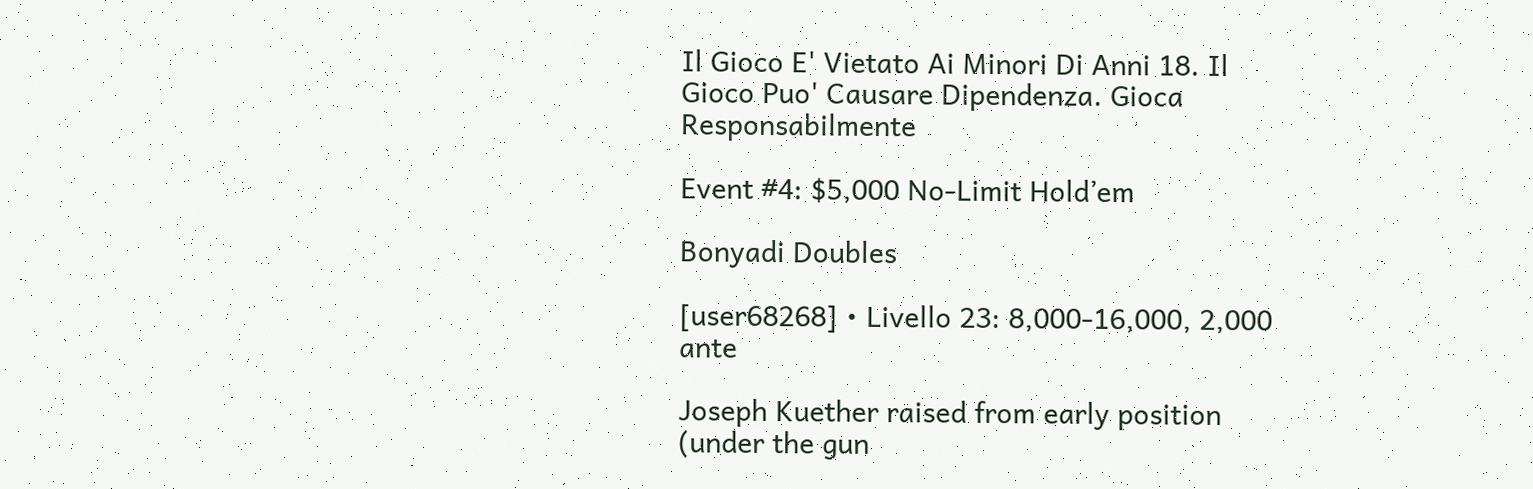Il Gioco E' Vietato Ai Minori Di Anni 18. Il Gioco Puo' Causare Dipendenza. Gioca Responsabilmente

Event #4: $5,000 No-Limit Hold’em

Bonyadi Doubles

[user68268] • Livello 23: 8,000-16,000, 2,000 ante

Joseph Kuether raised from early position (under the gun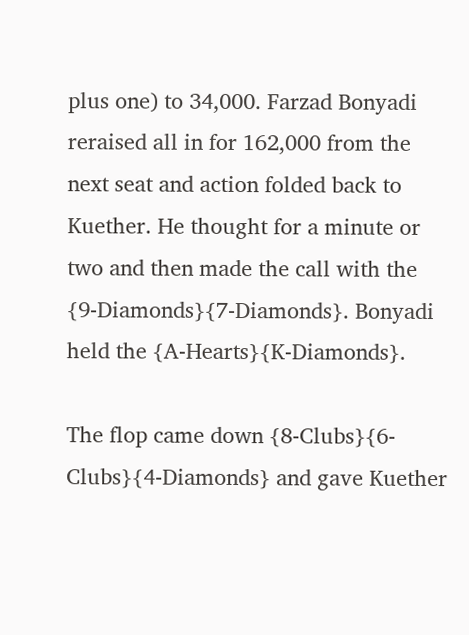plus one) to 34,000. Farzad Bonyadi reraised all in for 162,000 from the next seat and action folded back to Kuether. He thought for a minute or two and then made the call with the {9-Diamonds}{7-Diamonds}. Bonyadi held the {A-Hearts}{K-Diamonds}.

The flop came down {8-Clubs}{6-Clubs}{4-Diamonds} and gave Kuether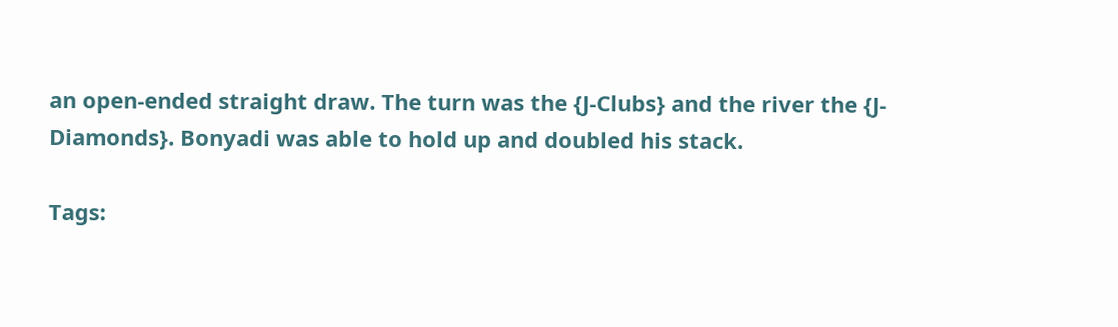an open-ended straight draw. The turn was the {J-Clubs} and the river the {J-Diamonds}. Bonyadi was able to hold up and doubled his stack.

Tags: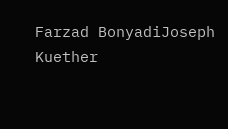Farzad BonyadiJoseph Kuether